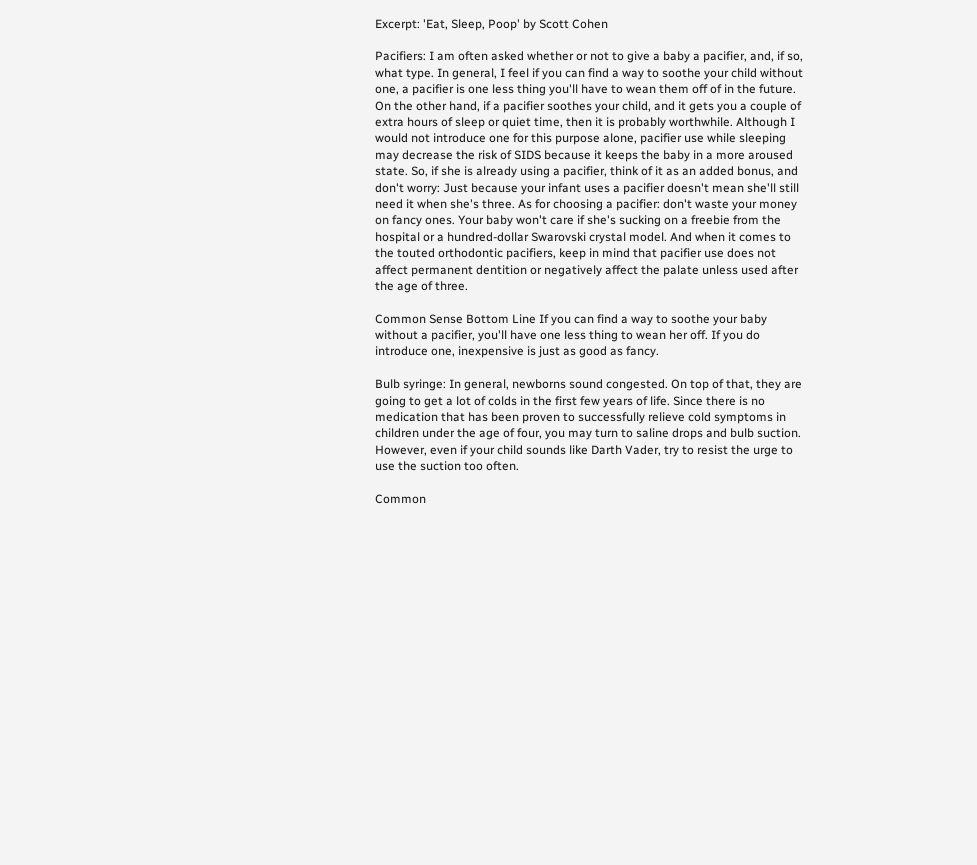Excerpt: 'Eat, Sleep, Poop' by Scott Cohen

Pacifiers: I am often asked whether or not to give a baby a pacifier, and, if so, what type. In general, I feel if you can find a way to soothe your child without one, a pacifier is one less thing you'll have to wean them off of in the future. On the other hand, if a pacifier soothes your child, and it gets you a couple of extra hours of sleep or quiet time, then it is probably worthwhile. Although I would not introduce one for this purpose alone, pacifier use while sleeping may decrease the risk of SIDS because it keeps the baby in a more aroused state. So, if she is already using a pacifier, think of it as an added bonus, and don't worry: Just because your infant uses a pacifier doesn't mean she'll still need it when she's three. As for choosing a pacifier: don't waste your money on fancy ones. Your baby won't care if she's sucking on a freebie from the hospital or a hundred-dollar Swarovski crystal model. And when it comes to the touted orthodontic pacifiers, keep in mind that pacifier use does not affect permanent dentition or negatively affect the palate unless used after the age of three.

Common Sense Bottom Line If you can find a way to soothe your baby without a pacifier, you'll have one less thing to wean her off. If you do introduce one, inexpensive is just as good as fancy.

Bulb syringe: In general, newborns sound congested. On top of that, they are going to get a lot of colds in the first few years of life. Since there is no medication that has been proven to successfully relieve cold symptoms in children under the age of four, you may turn to saline drops and bulb suction. However, even if your child sounds like Darth Vader, try to resist the urge to use the suction too often.

Common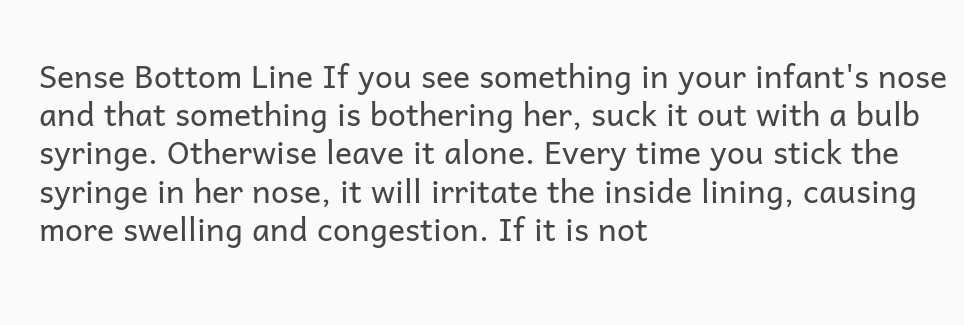Sense Bottom Line If you see something in your infant's nose and that something is bothering her, suck it out with a bulb syringe. Otherwise leave it alone. Every time you stick the syringe in her nose, it will irritate the inside lining, causing more swelling and congestion. If it is not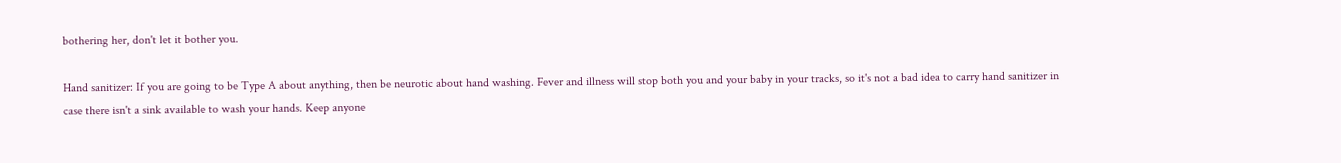bothering her, don't let it bother you.

Hand sanitizer: If you are going to be Type A about anything, then be neurotic about hand washing. Fever and illness will stop both you and your baby in your tracks, so it's not a bad idea to carry hand sanitizer in case there isn't a sink available to wash your hands. Keep anyone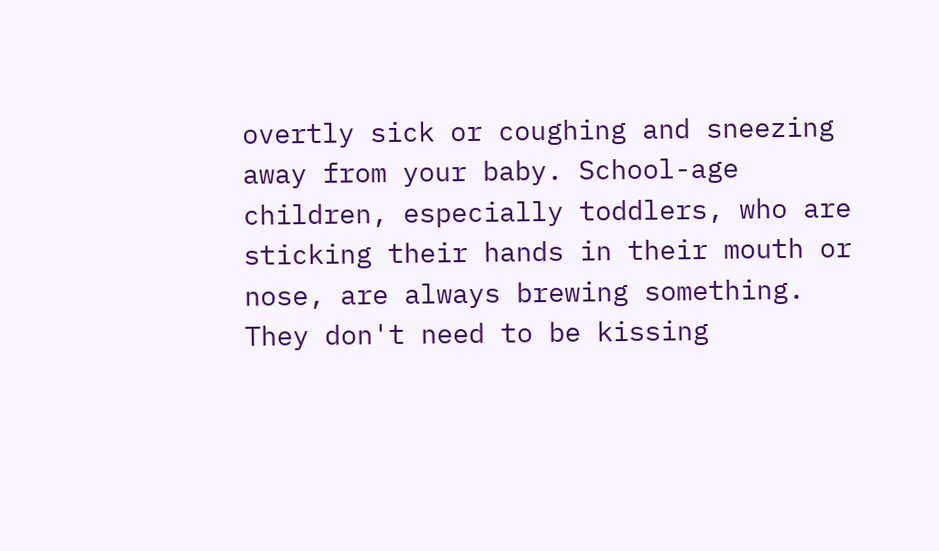overtly sick or coughing and sneezing away from your baby. School-age children, especially toddlers, who are sticking their hands in their mouth or nose, are always brewing something. They don't need to be kissing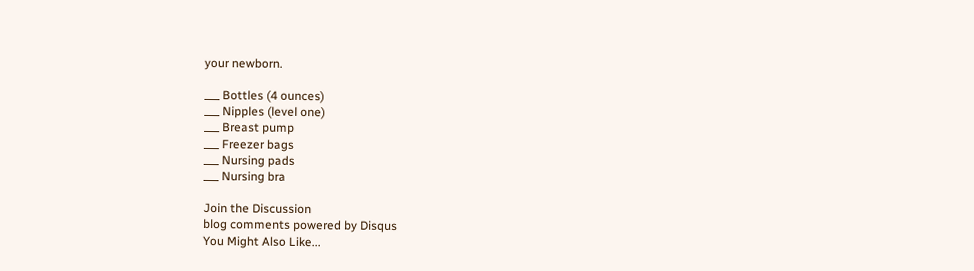your newborn.

___ Bottles (4 ounces)
___ Nipples (level one)
___ Breast pump
___ Freezer bags
___ Nursing pads
___ Nursing bra

Join the Discussion
blog comments powered by Disqus
You Might Also Like...